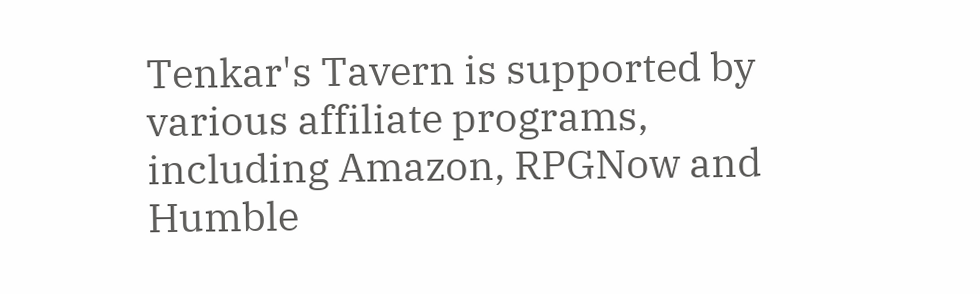Tenkar's Tavern is supported by various affiliate programs, including Amazon, RPGNow and Humble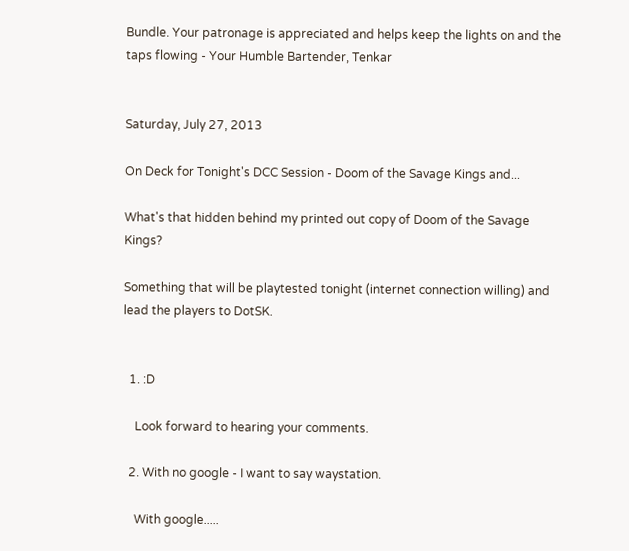Bundle. Your patronage is appreciated and helps keep the lights on and the taps flowing - Your Humble Bartender, Tenkar


Saturday, July 27, 2013

On Deck for Tonight's DCC Session - Doom of the Savage Kings and...

What's that hidden behind my printed out copy of Doom of the Savage Kings?

Something that will be playtested tonight (internet connection willing) and lead the players to DotSK.


  1. :D

    Look forward to hearing your comments.

  2. With no google - I want to say waystation.

    With google.....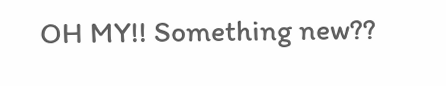OH MY!! Something new??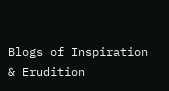Blogs of Inspiration & Erudition